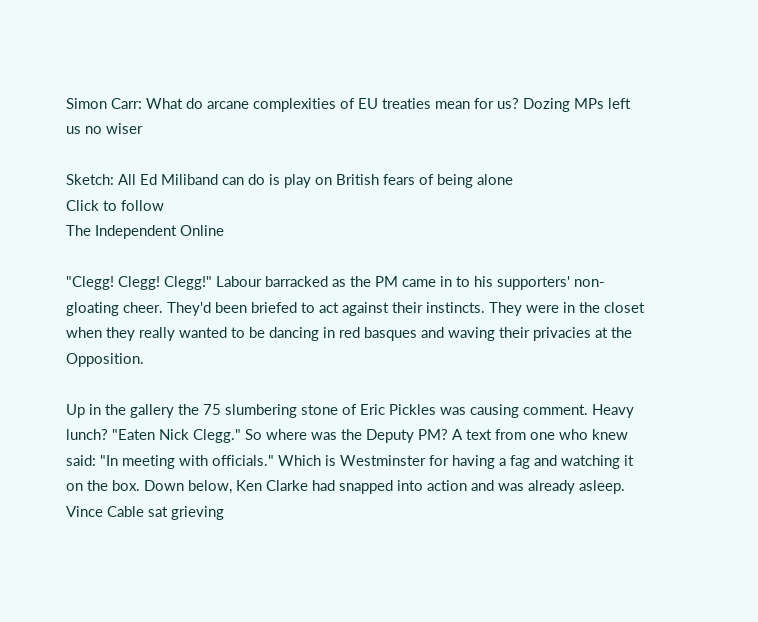Simon Carr: What do arcane complexities of EU treaties mean for us? Dozing MPs left us no wiser

Sketch: All Ed Miliband can do is play on British fears of being alone
Click to follow
The Independent Online

"Clegg! Clegg! Clegg!" Labour barracked as the PM came in to his supporters' non-gloating cheer. They'd been briefed to act against their instincts. They were in the closet when they really wanted to be dancing in red basques and waving their privacies at the Opposition.

Up in the gallery the 75 slumbering stone of Eric Pickles was causing comment. Heavy lunch? "Eaten Nick Clegg." So where was the Deputy PM? A text from one who knew said: "In meeting with officials." Which is Westminster for having a fag and watching it on the box. Down below, Ken Clarke had snapped into action and was already asleep. Vince Cable sat grieving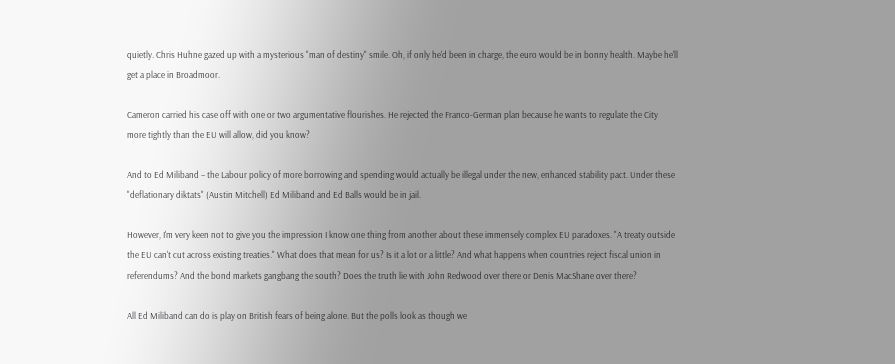quietly. Chris Huhne gazed up with a mysterious "man of destiny" smile. Oh, if only he'd been in charge, the euro would be in bonny health. Maybe he'll get a place in Broadmoor.

Cameron carried his case off with one or two argumentative flourishes. He rejected the Franco-German plan because he wants to regulate the City more tightly than the EU will allow, did you know?

And to Ed Miliband – the Labour policy of more borrowing and spending would actually be illegal under the new, enhanced stability pact. Under these "deflationary diktats" (Austin Mitchell) Ed Miliband and Ed Balls would be in jail.

However, I'm very keen not to give you the impression I know one thing from another about these immensely complex EU paradoxes. "A treaty outside the EU can't cut across existing treaties." What does that mean for us? Is it a lot or a little? And what happens when countries reject fiscal union in referendums? And the bond markets gangbang the south? Does the truth lie with John Redwood over there or Denis MacShane over there?

All Ed Miliband can do is play on British fears of being alone. But the polls look as though we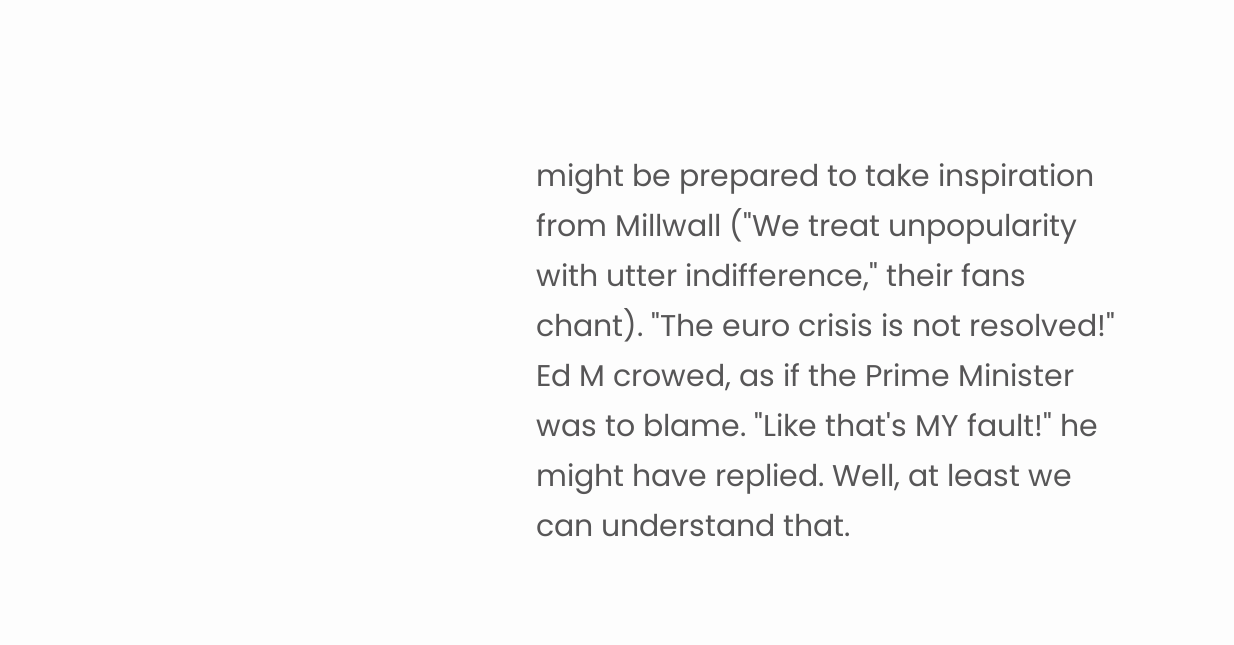might be prepared to take inspiration from Millwall ("We treat unpopularity with utter indifference," their fans chant). "The euro crisis is not resolved!" Ed M crowed, as if the Prime Minister was to blame. "Like that's MY fault!" he might have replied. Well, at least we can understand that.